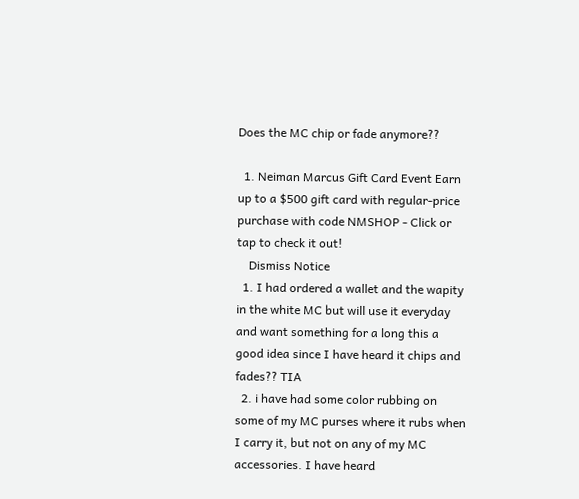Does the MC chip or fade anymore??

  1. Neiman Marcus Gift Card Event Earn up to a $500 gift card with regular-price purchase with code NMSHOP - Click or tap to check it out!
    Dismiss Notice
  1. I had ordered a wallet and the wapity in the white MC but will use it everyday and want something for a long this a good idea since I have heard it chips and fades?? TIA
  2. i have had some color rubbing on some of my MC purses where it rubs when I carry it, but not on any of my MC accessories. I have heard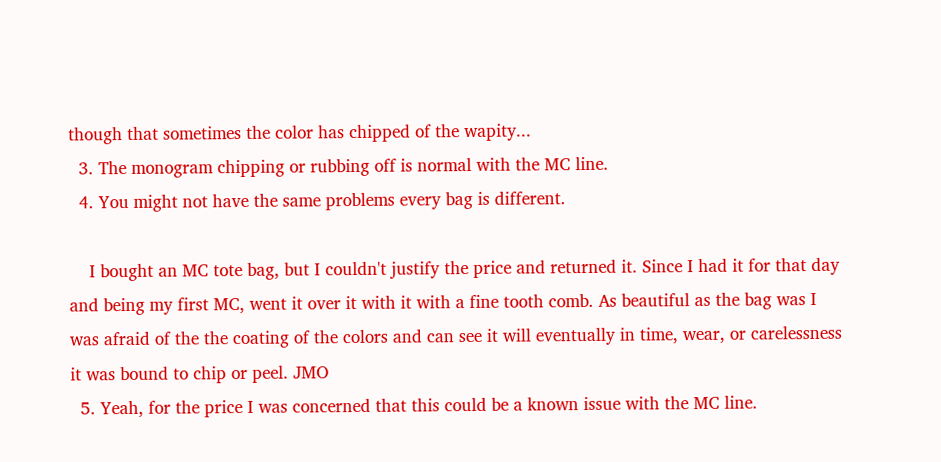though that sometimes the color has chipped of the wapity...
  3. The monogram chipping or rubbing off is normal with the MC line.
  4. You might not have the same problems every bag is different.

    I bought an MC tote bag, but I couldn't justify the price and returned it. Since I had it for that day and being my first MC, went it over it with it with a fine tooth comb. As beautiful as the bag was I was afraid of the the coating of the colors and can see it will eventually in time, wear, or carelessness it was bound to chip or peel. JMO
  5. Yeah, for the price I was concerned that this could be a known issue with the MC line.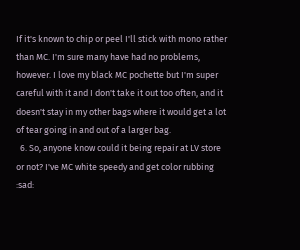If it's known to chip or peel I'll stick with mono rather than MC. I'm sure many have had no problems, however. I love my black MC pochette but I'm super careful with it and I don't take it out too often, and it doesn't stay in my other bags where it would get a lot of tear going in and out of a larger bag.
  6. So, anyone know could it being repair at LV store or not? I've MC white speedy and get color rubbing :sad: